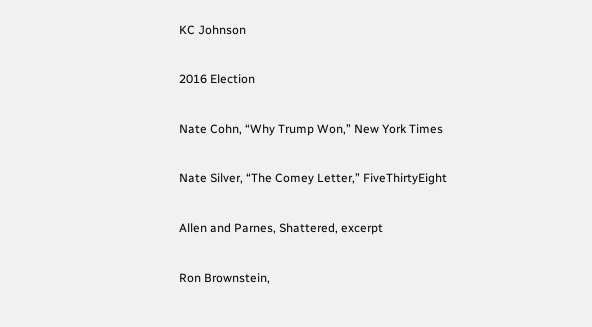KC Johnson

2016 Election

Nate Cohn, “Why Trump Won,” New York Times

Nate Silver, “The Comey Letter,” FiveThirtyEight

Allen and Parnes, Shattered, excerpt

Ron Brownstein,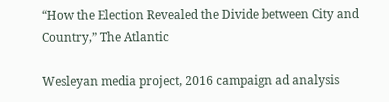“How the Election Revealed the Divide between City and Country,” The Atlantic

Wesleyan media project, 2016 campaign ad analysis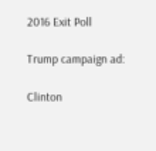2016 Exit Poll

Trump campaign ad:

Clinton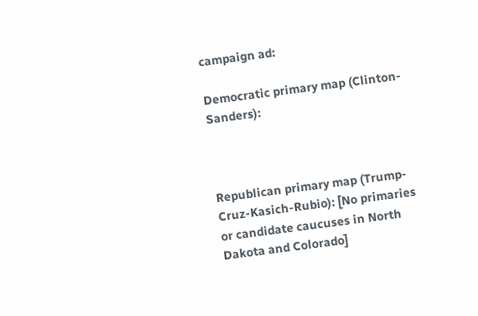campaign ad:

Democratic primary map (Clinton-Sanders):



Republican primary map (Trump-Cruz-Kasich-Rubio): [No primaries or candidate caucuses in North Dakota and Colorado]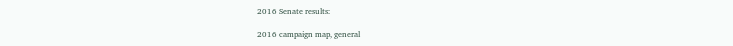2016 Senate results:

2016 campaign map, general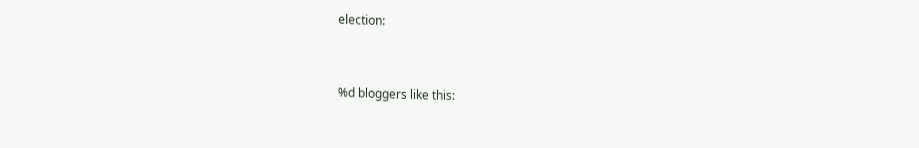election:


%d bloggers like this: